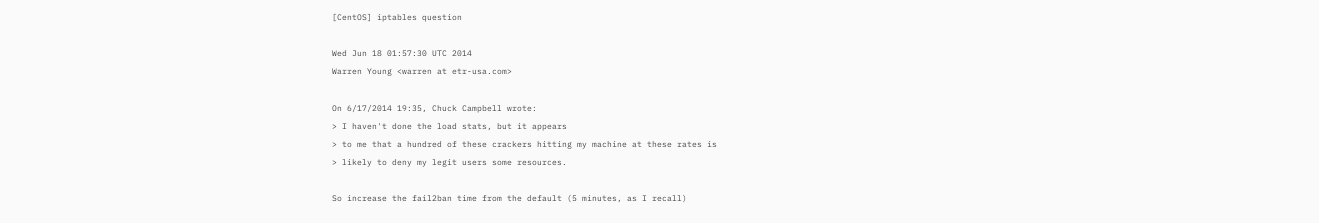[CentOS] iptables question

Wed Jun 18 01:57:30 UTC 2014
Warren Young <warren at etr-usa.com>

On 6/17/2014 19:35, Chuck Campbell wrote:
> I haven't done the load stats, but it appears
> to me that a hundred of these crackers hitting my machine at these rates is
> likely to deny my legit users some resources.

So increase the fail2ban time from the default (5 minutes, as I recall)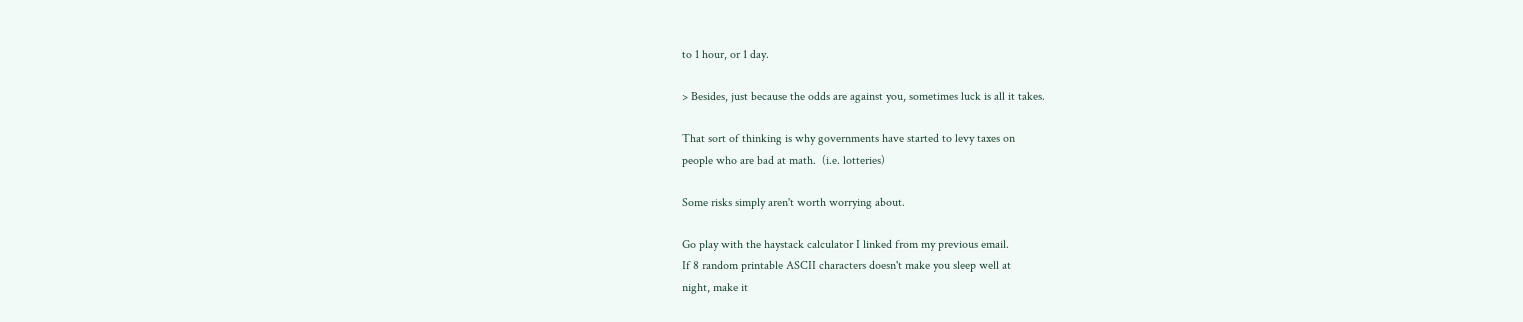to 1 hour, or 1 day.

> Besides, just because the odds are against you, sometimes luck is all it takes.

That sort of thinking is why governments have started to levy taxes on
people who are bad at math.  (i.e. lotteries)

Some risks simply aren't worth worrying about.

Go play with the haystack calculator I linked from my previous email.
If 8 random printable ASCII characters doesn't make you sleep well at
night, make it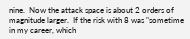nine.  Now the attack space is about 2 orders of
magnitude larger.  If the risk with 8 was "sometime in my career, which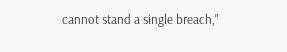cannot stand a single breach,"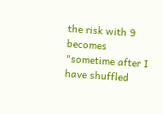the risk with 9 becomes "sometime after I
have shuffled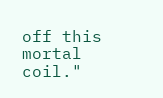off this mortal coil."